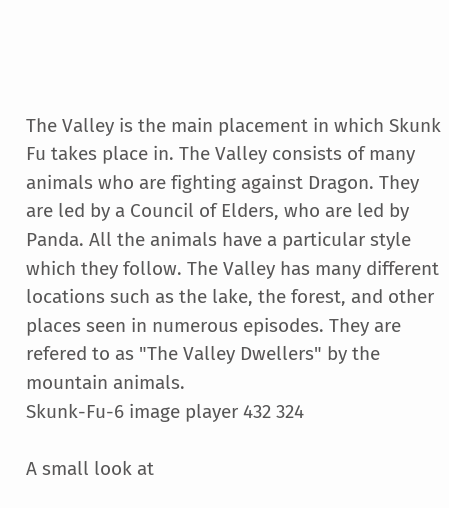The Valley is the main placement in which Skunk Fu takes place in. The Valley consists of many animals who are fighting against Dragon. They are led by a Council of Elders, who are led by Panda. All the animals have a particular style which they follow. The Valley has many different locations such as the lake, the forest, and other places seen in numerous episodes. They are refered to as "The Valley Dwellers" by the mountain animals.
Skunk-Fu-6 image player 432 324

A small look at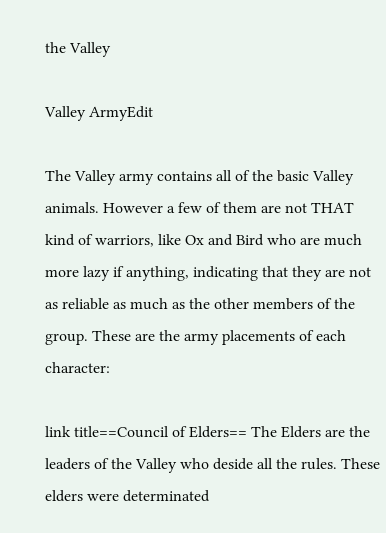the Valley

Valley ArmyEdit

The Valley army contains all of the basic Valley animals. However a few of them are not THAT kind of warriors, like Ox and Bird who are much more lazy if anything, indicating that they are not as reliable as much as the other members of the group. These are the army placements of each character:

link title==Council of Elders== The Elders are the leaders of the Valley who deside all the rules. These elders were determinated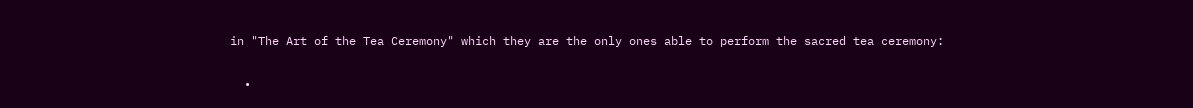in "The Art of the Tea Ceremony" which they are the only ones able to perform the sacred tea ceremony:

  •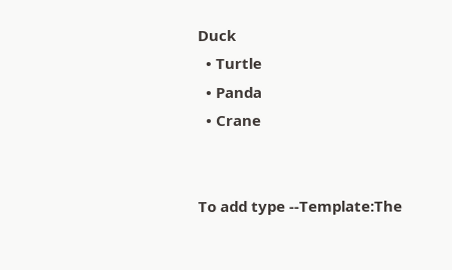Duck
  • Turtle
  • Panda
  • Crane


To add type --Template:The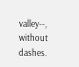valley--, without dashes.